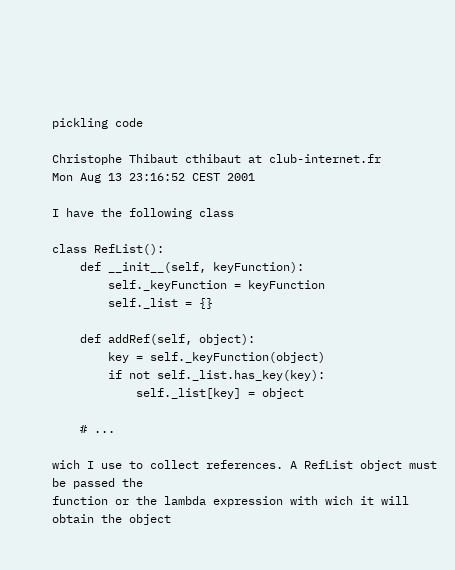pickling code

Christophe Thibaut cthibaut at club-internet.fr
Mon Aug 13 23:16:52 CEST 2001

I have the following class

class RefList():
    def __init__(self, keyFunction):
        self._keyFunction = keyFunction
        self._list = {}

    def addRef(self, object):
        key = self._keyFunction(object)
        if not self._list.has_key(key):
            self._list[key] = object

    # ...

wich I use to collect references. A RefList object must be passed the
function or the lambda expression with wich it will obtain the object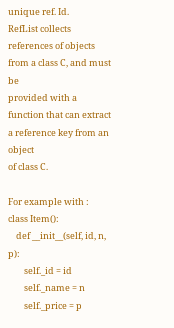unique ref. Id.
RefList collects references of objects from a class C, and must be
provided with a function that can extract a reference key from an object
of class C.

For example with :
class Item():
    def __init__(self, id, n, p):
        self._id = id
        self._name = n
        self._price = p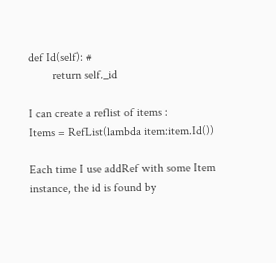def Id(self): #
        return self._id

I can create a reflist of items :
Items = RefList(lambda item:item.Id())

Each time I use addRef with some Item instance, the id is found by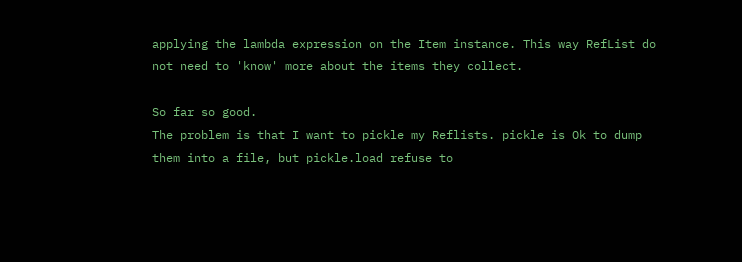applying the lambda expression on the Item instance. This way RefList do
not need to 'know' more about the items they collect.

So far so good.
The problem is that I want to pickle my Reflists. pickle is Ok to dump
them into a file, but pickle.load refuse to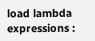load lambda expressions :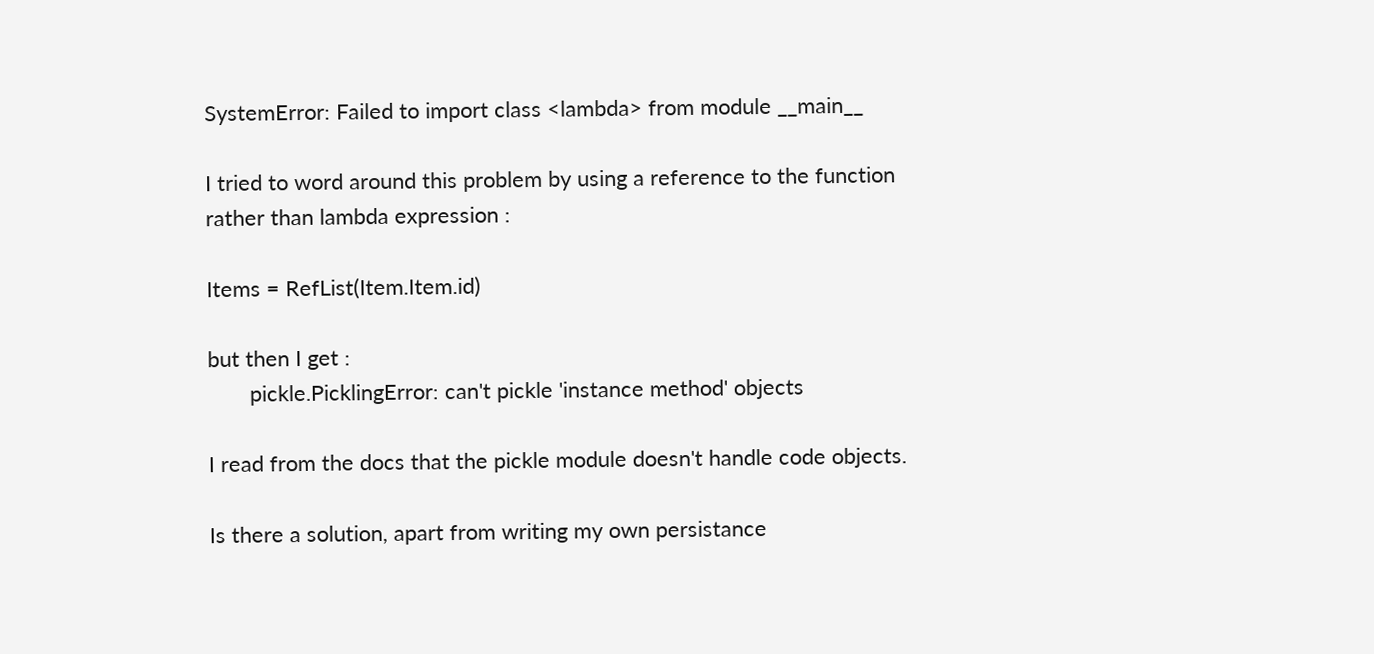SystemError: Failed to import class <lambda> from module __main__

I tried to word around this problem by using a reference to the function
rather than lambda expression :

Items = RefList(Item.Item.id)

but then I get :
       pickle.PicklingError: can't pickle 'instance method' objects

I read from the docs that the pickle module doesn't handle code objects.

Is there a solution, apart from writing my own persistance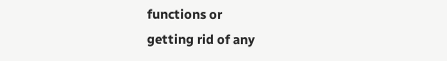functions or
getting rid of any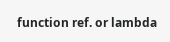function ref. or lambda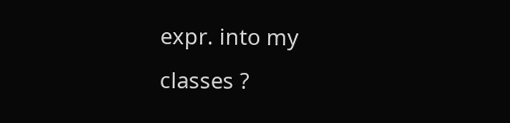expr. into my classes ?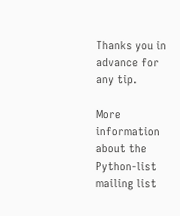Thanks you in advance for any tip.

More information about the Python-list mailing list